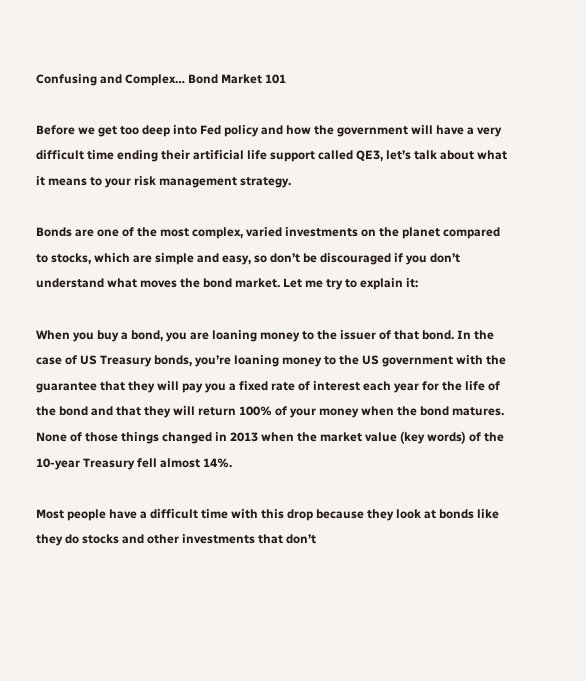Confusing and Complex… Bond Market 101

Before we get too deep into Fed policy and how the government will have a very difficult time ending their artificial life support called QE3, let’s talk about what it means to your risk management strategy.

Bonds are one of the most complex, varied investments on the planet compared to stocks, which are simple and easy, so don’t be discouraged if you don’t understand what moves the bond market. Let me try to explain it:

When you buy a bond, you are loaning money to the issuer of that bond. In the case of US Treasury bonds, you’re loaning money to the US government with the guarantee that they will pay you a fixed rate of interest each year for the life of the bond and that they will return 100% of your money when the bond matures. None of those things changed in 2013 when the market value (key words) of the 10-year Treasury fell almost 14%.

Most people have a difficult time with this drop because they look at bonds like they do stocks and other investments that don’t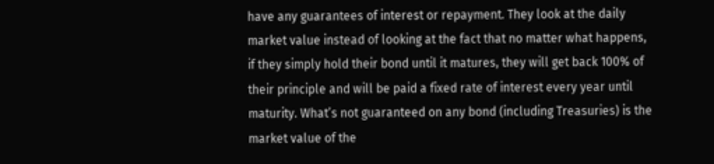have any guarantees of interest or repayment. They look at the daily market value instead of looking at the fact that no matter what happens, if they simply hold their bond until it matures, they will get back 100% of their principle and will be paid a fixed rate of interest every year until maturity. What’s not guaranteed on any bond (including Treasuries) is the market value of the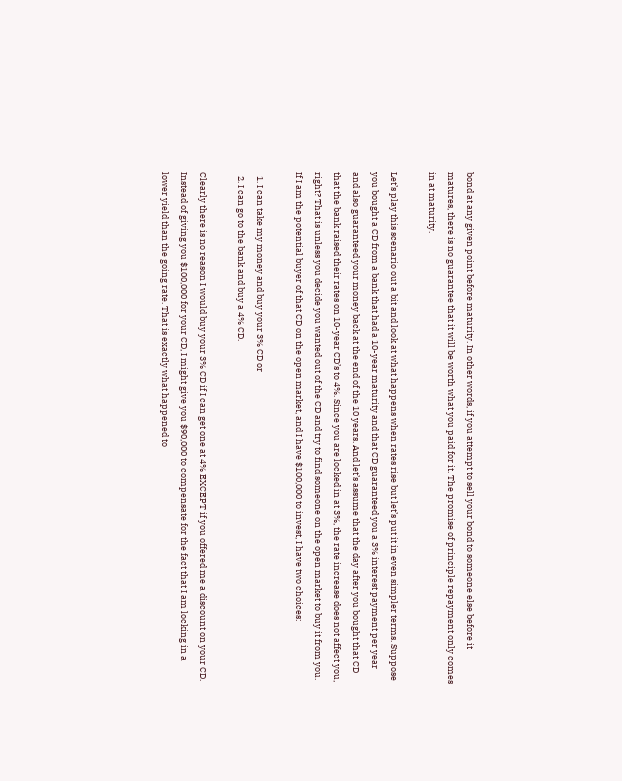bond at any given point before maturity. In other words, if you attempt to sell your bond to someone else before it matures, there is no guarantee that it will be worth what you paid for it. The promise of principle repayment only comes in at maturity.

Let’s play this scenario out a bit and look at what happens when rates rise but let’s put it in even simpler terms. Suppose you bought a CD from a bank that had a 10-year maturity and that CD guaranteed you a 3% interest payment per year and also guaranteed your money back at the end of the 10 years. And let’s assume that the day after you bought that CD that the bank raised their rates on 10-year CD’s to 4%. Since you are locked in at 3%, the rate increase does not affect you, right? That is unless you decide you wanted out of the CD and try to find someone on the open market to buy it from you. If I am the potential buyer of that CD on the open market, and I have $100,000 to invest, I have two choices:

  1. I can take my money and buy your 3% CD or
  2. I can go to the bank and buy a 4% CD.

Clearly there is no reason I would buy your 3% CD if I can get one at 4% EXCEPT if you offered me a discount on your CD. Instead of giving you $100,000 for your CD, I might give you $90,000 to compensate for the fact that I am locking in a lower yield than the going rate. That is exactly what happened to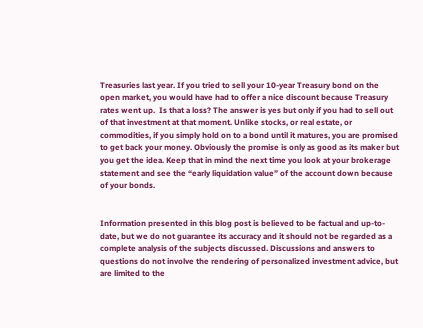Treasuries last year. If you tried to sell your 10-year Treasury bond on the open market, you would have had to offer a nice discount because Treasury rates went up.  Is that a loss? The answer is yes but only if you had to sell out of that investment at that moment. Unlike stocks, or real estate, or commodities, if you simply hold on to a bond until it matures, you are promised to get back your money. Obviously the promise is only as good as its maker but you get the idea. Keep that in mind the next time you look at your brokerage statement and see the “early liquidation value” of the account down because of your bonds.


Information presented in this blog post is believed to be factual and up-to-date, but we do not guarantee its accuracy and it should not be regarded as a complete analysis of the subjects discussed. Discussions and answers to questions do not involve the rendering of personalized investment advice, but are limited to the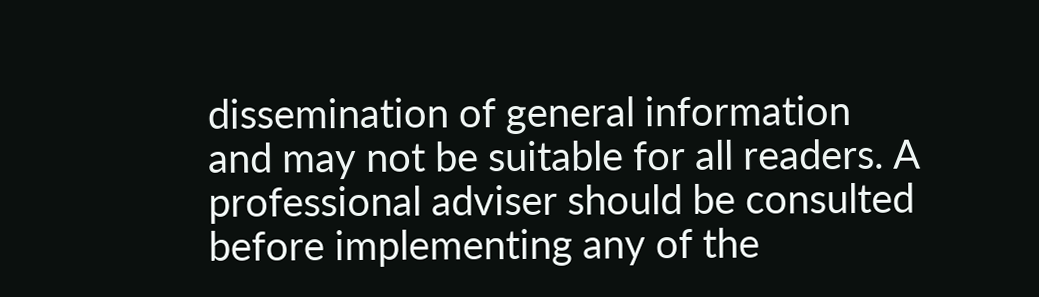dissemination of general information and may not be suitable for all readers. A professional adviser should be consulted before implementing any of the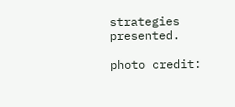strategies presented.

photo credit: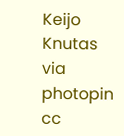Keijo Knutas via photopin cc